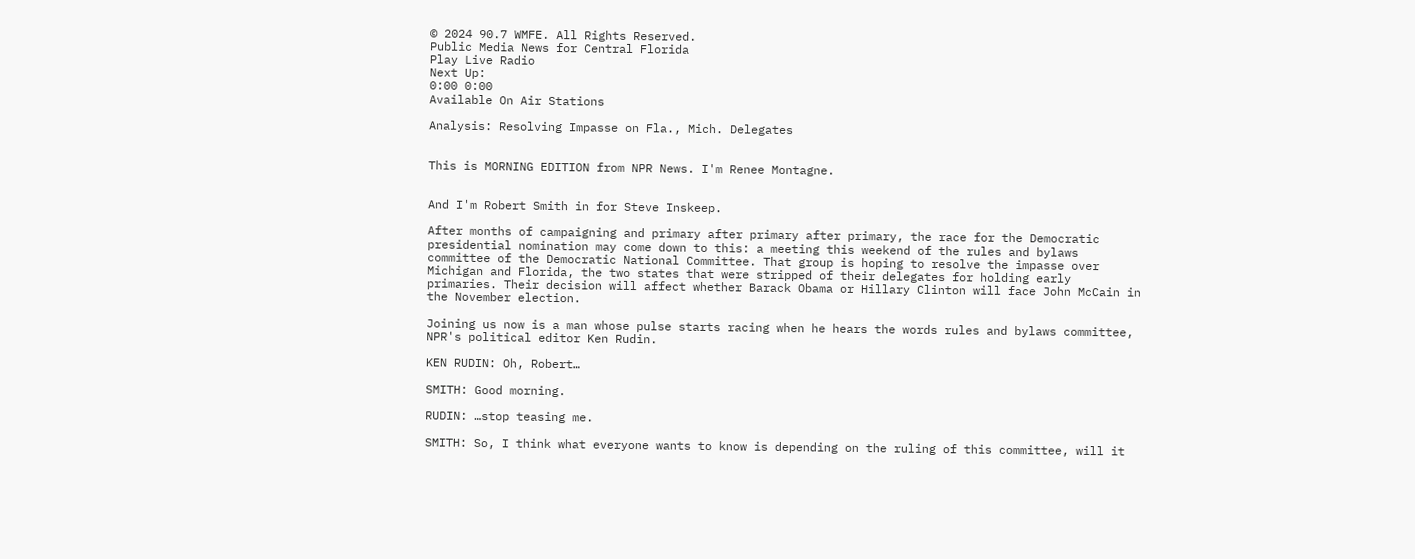© 2024 90.7 WMFE. All Rights Reserved.
Public Media News for Central Florida
Play Live Radio
Next Up:
0:00 0:00
Available On Air Stations

Analysis: Resolving Impasse on Fla., Mich. Delegates


This is MORNING EDITION from NPR News. I'm Renee Montagne.


And I'm Robert Smith in for Steve Inskeep.

After months of campaigning and primary after primary after primary, the race for the Democratic presidential nomination may come down to this: a meeting this weekend of the rules and bylaws committee of the Democratic National Committee. That group is hoping to resolve the impasse over Michigan and Florida, the two states that were stripped of their delegates for holding early primaries. Their decision will affect whether Barack Obama or Hillary Clinton will face John McCain in the November election.

Joining us now is a man whose pulse starts racing when he hears the words rules and bylaws committee, NPR's political editor Ken Rudin.

KEN RUDIN: Oh, Robert…

SMITH: Good morning.

RUDIN: …stop teasing me.

SMITH: So, I think what everyone wants to know is depending on the ruling of this committee, will it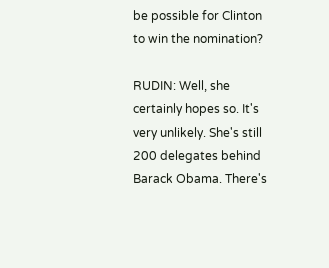be possible for Clinton to win the nomination?

RUDIN: Well, she certainly hopes so. It's very unlikely. She's still 200 delegates behind Barack Obama. There's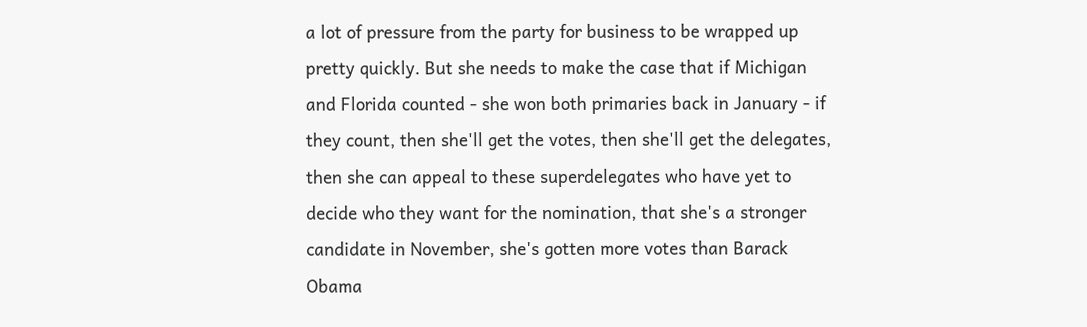a lot of pressure from the party for business to be wrapped up pretty quickly. But she needs to make the case that if Michigan and Florida counted - she won both primaries back in January - if they count, then she'll get the votes, then she'll get the delegates, then she can appeal to these superdelegates who have yet to decide who they want for the nomination, that she's a stronger candidate in November, she's gotten more votes than Barack Obama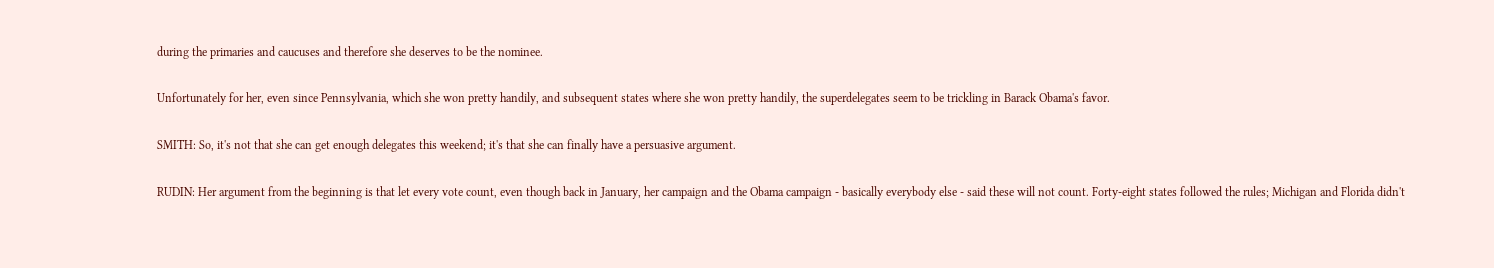during the primaries and caucuses and therefore she deserves to be the nominee.

Unfortunately for her, even since Pennsylvania, which she won pretty handily, and subsequent states where she won pretty handily, the superdelegates seem to be trickling in Barack Obama's favor.

SMITH: So, it's not that she can get enough delegates this weekend; it's that she can finally have a persuasive argument.

RUDIN: Her argument from the beginning is that let every vote count, even though back in January, her campaign and the Obama campaign - basically everybody else - said these will not count. Forty-eight states followed the rules; Michigan and Florida didn't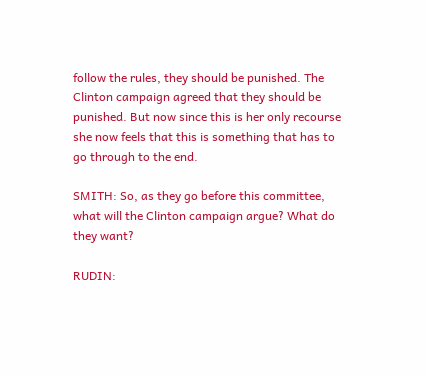follow the rules, they should be punished. The Clinton campaign agreed that they should be punished. But now since this is her only recourse she now feels that this is something that has to go through to the end.

SMITH: So, as they go before this committee, what will the Clinton campaign argue? What do they want?

RUDIN: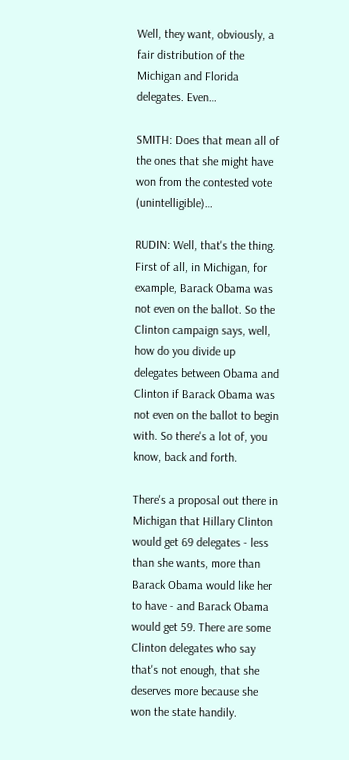Well, they want, obviously, a fair distribution of the Michigan and Florida delegates. Even…

SMITH: Does that mean all of the ones that she might have won from the contested vote (unintelligible)…

RUDIN: Well, that's the thing. First of all, in Michigan, for example, Barack Obama was not even on the ballot. So the Clinton campaign says, well, how do you divide up delegates between Obama and Clinton if Barack Obama was not even on the ballot to begin with. So there's a lot of, you know, back and forth.

There's a proposal out there in Michigan that Hillary Clinton would get 69 delegates - less than she wants, more than Barack Obama would like her to have - and Barack Obama would get 59. There are some Clinton delegates who say that's not enough, that she deserves more because she won the state handily.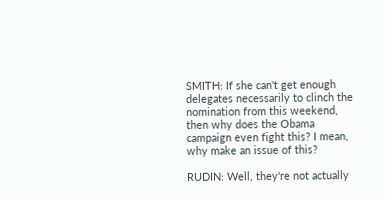SMITH: If she can't get enough delegates necessarily to clinch the nomination from this weekend, then why does the Obama campaign even fight this? I mean, why make an issue of this?

RUDIN: Well, they're not actually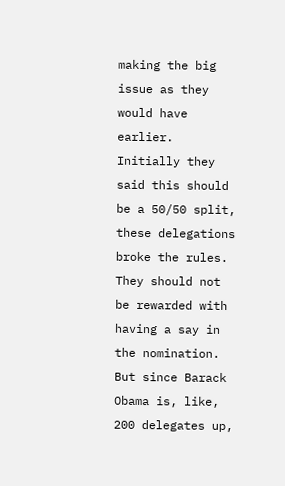making the big issue as they would have earlier. Initially they said this should be a 50/50 split, these delegations broke the rules. They should not be rewarded with having a say in the nomination. But since Barack Obama is, like, 200 delegates up,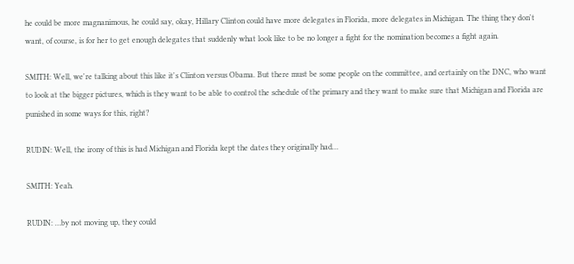he could be more magnanimous, he could say, okay, Hillary Clinton could have more delegates in Florida, more delegates in Michigan. The thing they don't want, of course, is for her to get enough delegates that suddenly what look like to be no longer a fight for the nomination becomes a fight again.

SMITH: Well, we're talking about this like it's Clinton versus Obama. But there must be some people on the committee, and certainly on the DNC, who want to look at the bigger pictures, which is they want to be able to control the schedule of the primary and they want to make sure that Michigan and Florida are punished in some ways for this, right?

RUDIN: Well, the irony of this is had Michigan and Florida kept the dates they originally had…

SMITH: Yeah.

RUDIN: …by not moving up, they could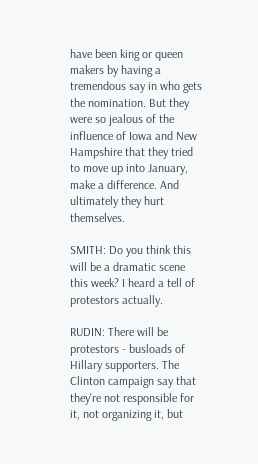have been king or queen makers by having a tremendous say in who gets the nomination. But they were so jealous of the influence of Iowa and New Hampshire that they tried to move up into January, make a difference. And ultimately they hurt themselves.

SMITH: Do you think this will be a dramatic scene this week? I heard a tell of protestors actually.

RUDIN: There will be protestors - busloads of Hillary supporters. The Clinton campaign say that they're not responsible for it, not organizing it, but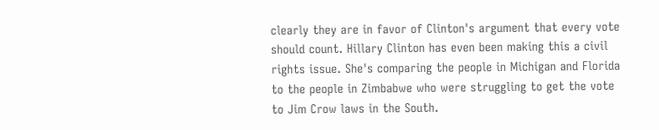clearly they are in favor of Clinton's argument that every vote should count. Hillary Clinton has even been making this a civil rights issue. She's comparing the people in Michigan and Florida to the people in Zimbabwe who were struggling to get the vote to Jim Crow laws in the South.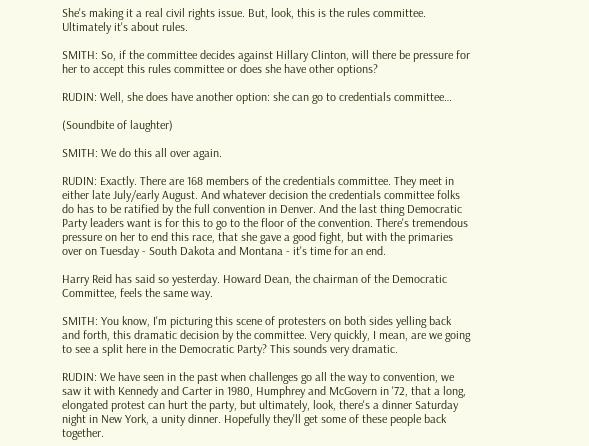She's making it a real civil rights issue. But, look, this is the rules committee. Ultimately it's about rules.

SMITH: So, if the committee decides against Hillary Clinton, will there be pressure for her to accept this rules committee or does she have other options?

RUDIN: Well, she does have another option: she can go to credentials committee…

(Soundbite of laughter)

SMITH: We do this all over again.

RUDIN: Exactly. There are 168 members of the credentials committee. They meet in either late July/early August. And whatever decision the credentials committee folks do has to be ratified by the full convention in Denver. And the last thing Democratic Party leaders want is for this to go to the floor of the convention. There's tremendous pressure on her to end this race, that she gave a good fight, but with the primaries over on Tuesday - South Dakota and Montana - it's time for an end.

Harry Reid has said so yesterday. Howard Dean, the chairman of the Democratic Committee, feels the same way.

SMITH: You know, I'm picturing this scene of protesters on both sides yelling back and forth, this dramatic decision by the committee. Very quickly, I mean, are we going to see a split here in the Democratic Party? This sounds very dramatic.

RUDIN: We have seen in the past when challenges go all the way to convention, we saw it with Kennedy and Carter in 1980, Humphrey and McGovern in '72, that a long, elongated protest can hurt the party, but ultimately, look, there's a dinner Saturday night in New York, a unity dinner. Hopefully they'll get some of these people back together.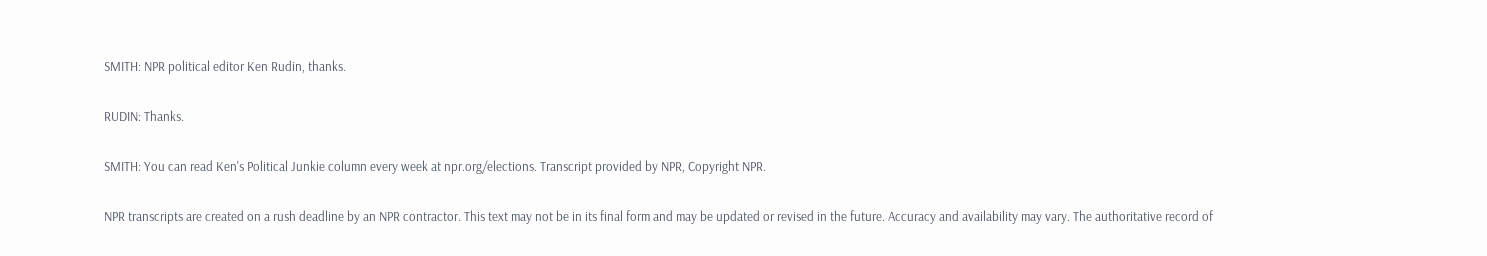SMITH: NPR political editor Ken Rudin, thanks.

RUDIN: Thanks.

SMITH: You can read Ken's Political Junkie column every week at npr.org/elections. Transcript provided by NPR, Copyright NPR.

NPR transcripts are created on a rush deadline by an NPR contractor. This text may not be in its final form and may be updated or revised in the future. Accuracy and availability may vary. The authoritative record of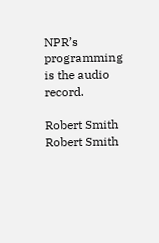NPR’s programming is the audio record.

Robert Smith
Robert Smith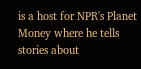is a host for NPR's Planet Money where he tells stories about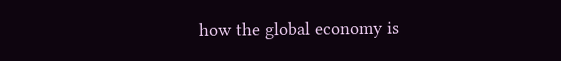how the global economy is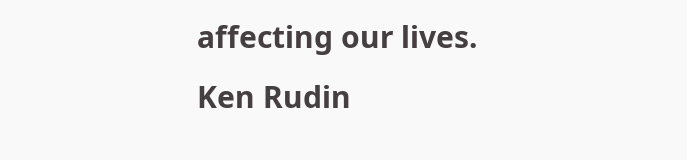affecting our lives.
Ken Rudin